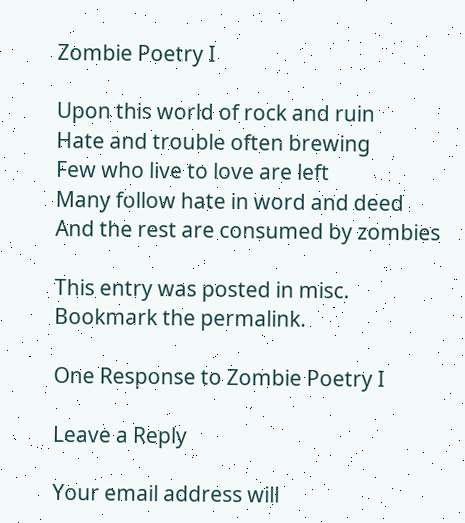Zombie Poetry I

Upon this world of rock and ruin
Hate and trouble often brewing
Few who live to love are left
Many follow hate in word and deed
And the rest are consumed by zombies

This entry was posted in misc. Bookmark the permalink.

One Response to Zombie Poetry I

Leave a Reply

Your email address will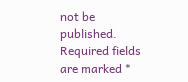not be published. Required fields are marked *